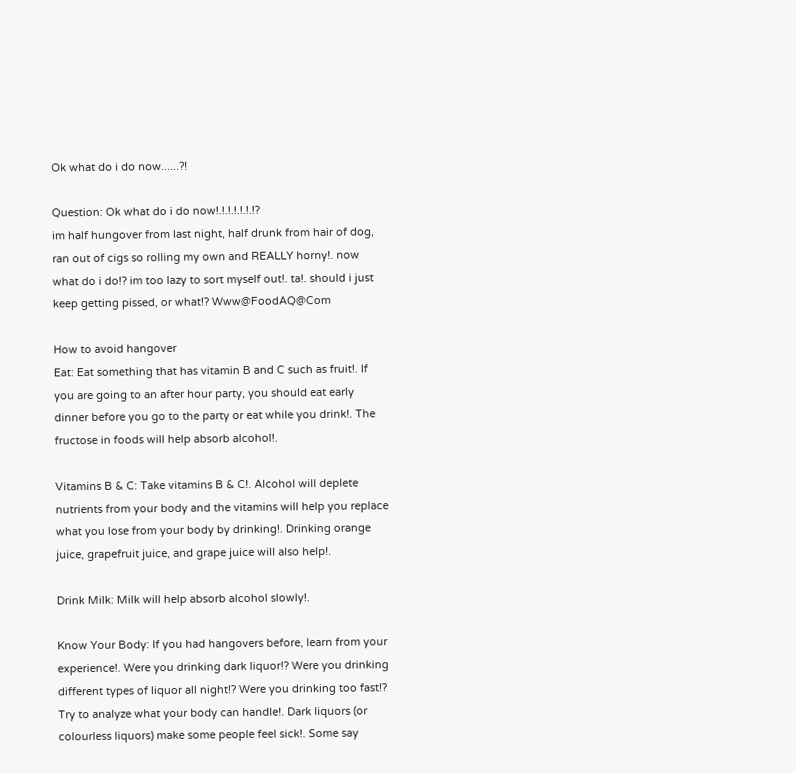Ok what do i do now......?!

Question: Ok what do i do now!.!.!.!.!.!.!?
im half hungover from last night, half drunk from hair of dog, ran out of cigs so rolling my own and REALLY horny!. now what do i do!? im too lazy to sort myself out!. ta!. should i just keep getting pissed, or what!? Www@FoodAQ@Com

How to avoid hangover
Eat: Eat something that has vitamin B and C such as fruit!. If you are going to an after hour party, you should eat early dinner before you go to the party or eat while you drink!. The fructose in foods will help absorb alcohol!.

Vitamins B & C: Take vitamins B & C!. Alcohol will deplete nutrients from your body and the vitamins will help you replace what you lose from your body by drinking!. Drinking orange juice, grapefruit juice, and grape juice will also help!.

Drink Milk: Milk will help absorb alcohol slowly!.

Know Your Body: If you had hangovers before, learn from your experience!. Were you drinking dark liquor!? Were you drinking different types of liquor all night!? Were you drinking too fast!? Try to analyze what your body can handle!. Dark liquors (or colourless liquors) make some people feel sick!. Some say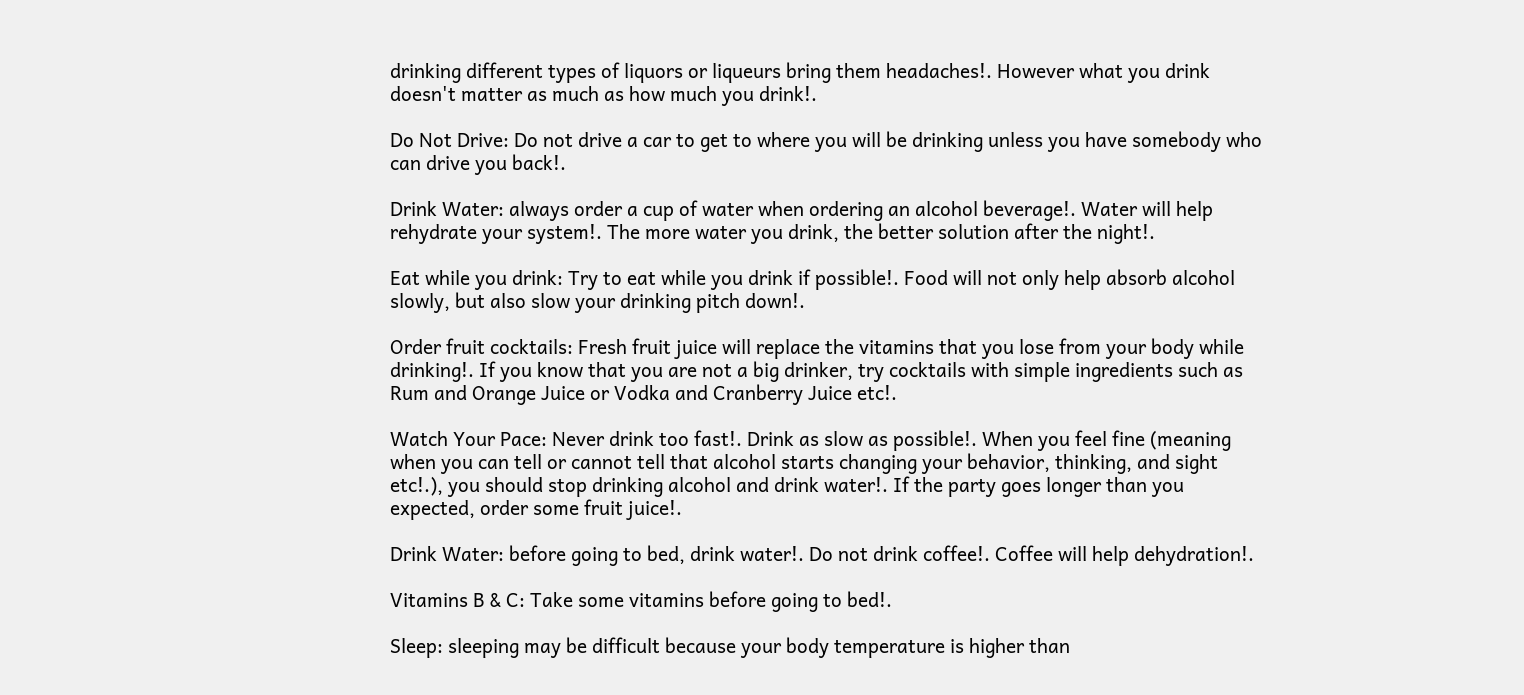drinking different types of liquors or liqueurs bring them headaches!. However what you drink doesn't matter as much as how much you drink!.

Do Not Drive: Do not drive a car to get to where you will be drinking unless you have somebody who can drive you back!.

Drink Water: always order a cup of water when ordering an alcohol beverage!. Water will help rehydrate your system!. The more water you drink, the better solution after the night!.

Eat while you drink: Try to eat while you drink if possible!. Food will not only help absorb alcohol slowly, but also slow your drinking pitch down!.

Order fruit cocktails: Fresh fruit juice will replace the vitamins that you lose from your body while drinking!. If you know that you are not a big drinker, try cocktails with simple ingredients such as Rum and Orange Juice or Vodka and Cranberry Juice etc!.

Watch Your Pace: Never drink too fast!. Drink as slow as possible!. When you feel fine (meaning when you can tell or cannot tell that alcohol starts changing your behavior, thinking, and sight etc!.), you should stop drinking alcohol and drink water!. If the party goes longer than you expected, order some fruit juice!.

Drink Water: before going to bed, drink water!. Do not drink coffee!. Coffee will help dehydration!.

Vitamins B & C: Take some vitamins before going to bed!.

Sleep: sleeping may be difficult because your body temperature is higher than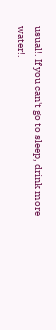usual!. If you can't go to sleep, drink more water!.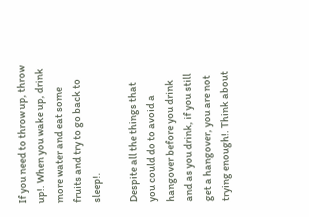If you need to throw up, throw up!. When you wake up, drink more water and eat some fruits and try to go back to sleep!.

Despite all the things that you could do to avoid a hangover before you drink and as you drink, if you still get a hangover, you are not trying enough!. Think about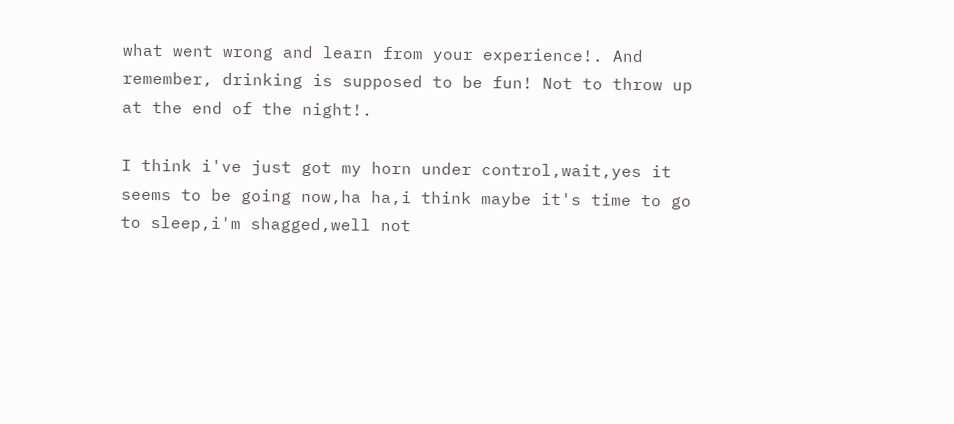what went wrong and learn from your experience!. And remember, drinking is supposed to be fun! Not to throw up at the end of the night!.

I think i've just got my horn under control,wait,yes it seems to be going now,ha ha,i think maybe it's time to go to sleep,i'm shagged,well not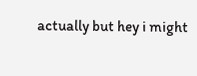actually but hey i might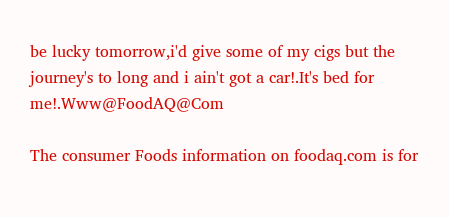be lucky tomorrow,i'd give some of my cigs but the journey's to long and i ain't got a car!.It's bed for me!.Www@FoodAQ@Com

The consumer Foods information on foodaq.com is for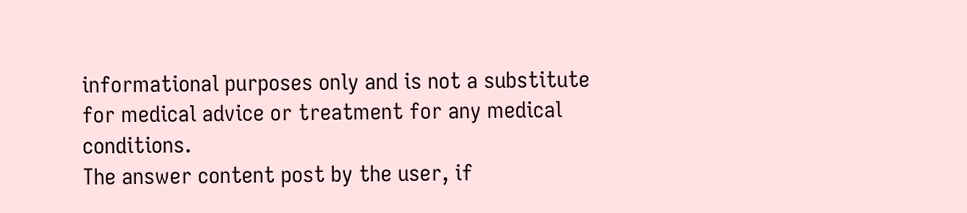informational purposes only and is not a substitute for medical advice or treatment for any medical conditions.
The answer content post by the user, if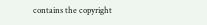contains the copyright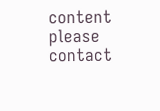content please contact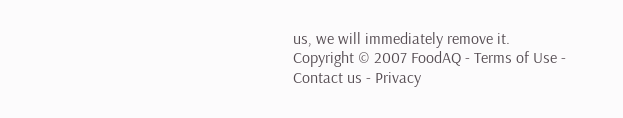us, we will immediately remove it.
Copyright © 2007 FoodAQ - Terms of Use - Contact us - Privacy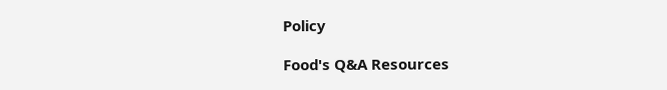Policy

Food's Q&A Resources